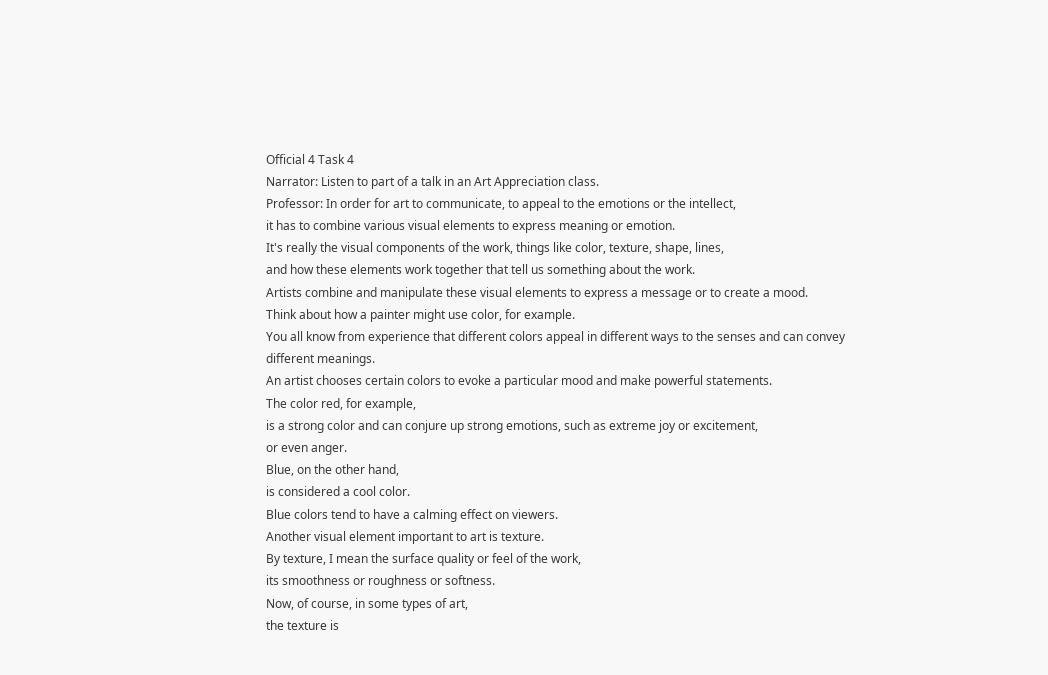Official 4 Task 4
Narrator: Listen to part of a talk in an Art Appreciation class.
Professor: In order for art to communicate, to appeal to the emotions or the intellect,
it has to combine various visual elements to express meaning or emotion.
It's really the visual components of the work, things like color, texture, shape, lines,
and how these elements work together that tell us something about the work.
Artists combine and manipulate these visual elements to express a message or to create a mood.
Think about how a painter might use color, for example.
You all know from experience that different colors appeal in different ways to the senses and can convey different meanings.
An artist chooses certain colors to evoke a particular mood and make powerful statements.
The color red, for example,
is a strong color and can conjure up strong emotions, such as extreme joy or excitement,
or even anger.
Blue, on the other hand,
is considered a cool color.
Blue colors tend to have a calming effect on viewers.
Another visual element important to art is texture.
By texture, I mean the surface quality or feel of the work,
its smoothness or roughness or softness.
Now, of course, in some types of art,
the texture is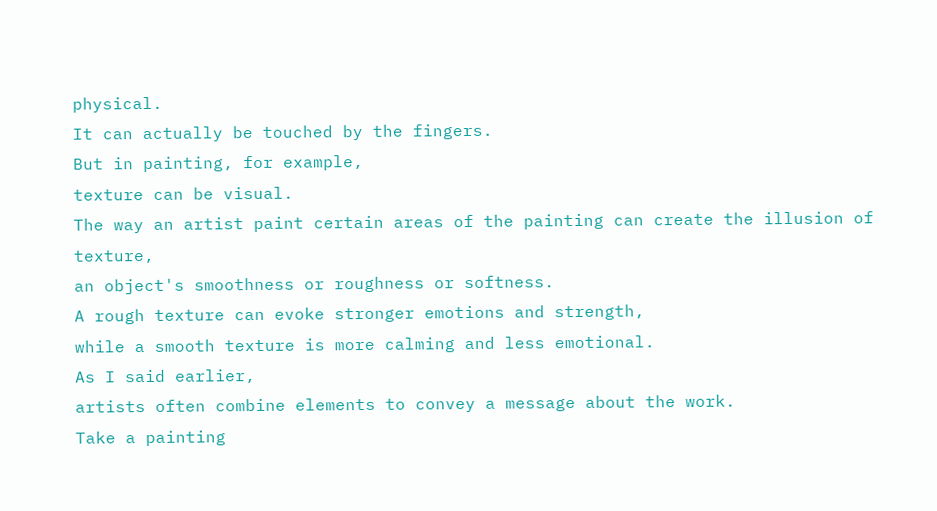physical.
It can actually be touched by the fingers.
But in painting, for example,
texture can be visual.
The way an artist paint certain areas of the painting can create the illusion of texture,
an object's smoothness or roughness or softness.
A rough texture can evoke stronger emotions and strength,
while a smooth texture is more calming and less emotional.
As I said earlier,
artists often combine elements to convey a message about the work.
Take a painting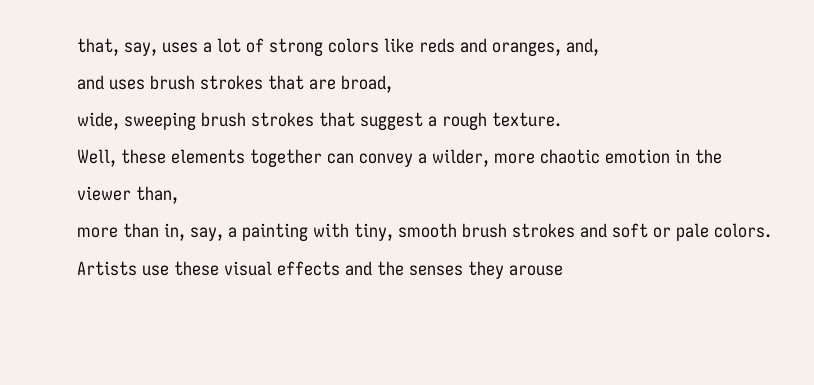that, say, uses a lot of strong colors like reds and oranges, and,
and uses brush strokes that are broad,
wide, sweeping brush strokes that suggest a rough texture.
Well, these elements together can convey a wilder, more chaotic emotion in the viewer than,
more than in, say, a painting with tiny, smooth brush strokes and soft or pale colors.
Artists use these visual effects and the senses they arouse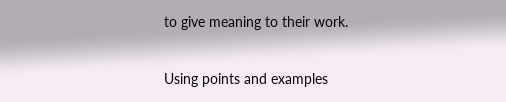to give meaning to their work.

Using points and examples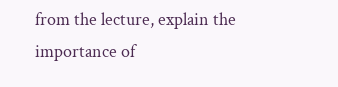from the lecture, explain the importance of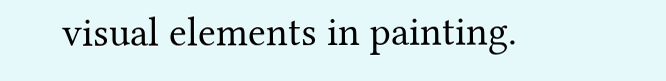visual elements in painting.